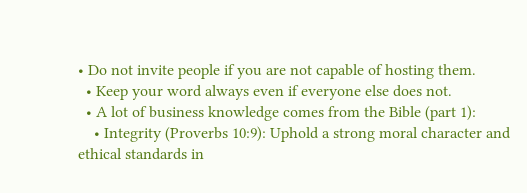• Do not invite people if you are not capable of hosting them.
  • Keep your word always even if everyone else does not.
  • A lot of business knowledge comes from the Bible (part 1):
    • Integrity (Proverbs 10:9): Uphold a strong moral character and ethical standards in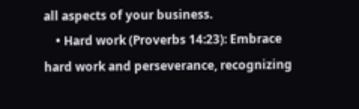all aspects of your business.
    • Hard work (Proverbs 14:23): Embrace hard work and perseverance, recognizing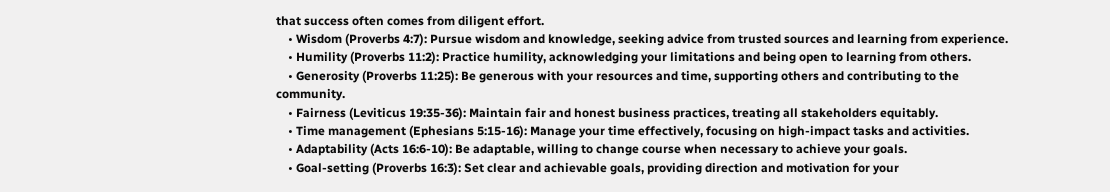that success often comes from diligent effort.
    • Wisdom (Proverbs 4:7): Pursue wisdom and knowledge, seeking advice from trusted sources and learning from experience.
    • Humility (Proverbs 11:2): Practice humility, acknowledging your limitations and being open to learning from others.
    • Generosity (Proverbs 11:25): Be generous with your resources and time, supporting others and contributing to the community.
    • Fairness (Leviticus 19:35-36): Maintain fair and honest business practices, treating all stakeholders equitably.
    • Time management (Ephesians 5:15-16): Manage your time effectively, focusing on high-impact tasks and activities.
    • Adaptability (Acts 16:6-10): Be adaptable, willing to change course when necessary to achieve your goals.
    • Goal-setting (Proverbs 16:3): Set clear and achievable goals, providing direction and motivation for your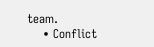team.
    • Conflict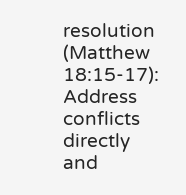resolution (Matthew 18:15-17): Address conflicts directly and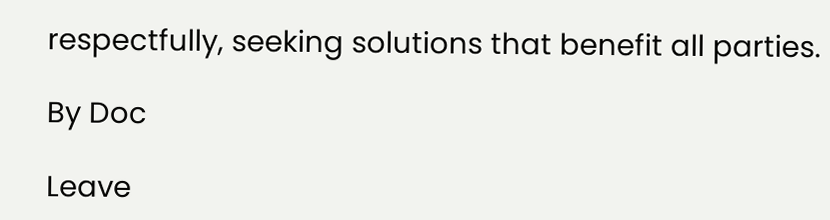respectfully, seeking solutions that benefit all parties.

By Doc

Leave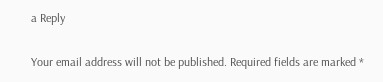a Reply

Your email address will not be published. Required fields are marked *